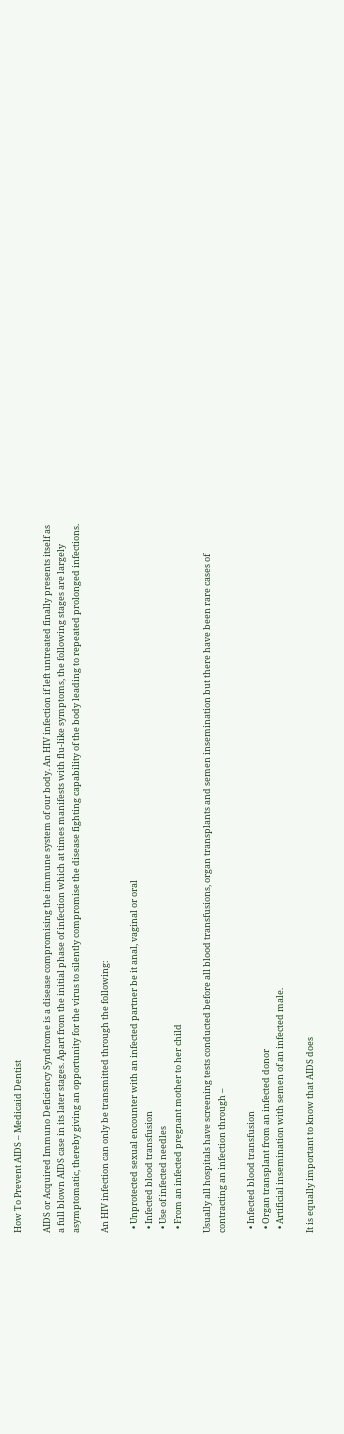How To Prevent AIDS – Medicaid Dentist

AIDS or Acquired Immuno Deficiency Syndrome is a disease compromising the immune system of our body. An HIV infection if left untreated finally presents itself as a full blown AIDS case in its later stages. Apart from the initial phase of infection which at times manifests with flu-like symptoms, the following stages are largely asymptomatic, thereby giving an opportunity for the virus to silently compromise the disease fighting capability of the body leading to repeated prolonged infections.

An HIV infection can only be transmitted through the following:

  • Unprotected sexual encounter with an infected partner be it anal, vaginal or oral
  • Infected blood transfusion
  • Use of infected needles
  • From an infected pregnant mother to her child

Usually all hospitals have screening tests conducted before all blood transfusions, organ transplants and semen insemination but there have been rare cases of contracting an infection through –

  • Infected blood transfusion
  • Organ transplant from an infected donor
  • Artificial insemination with semen of an infected male.

It is equally important to know that AIDS does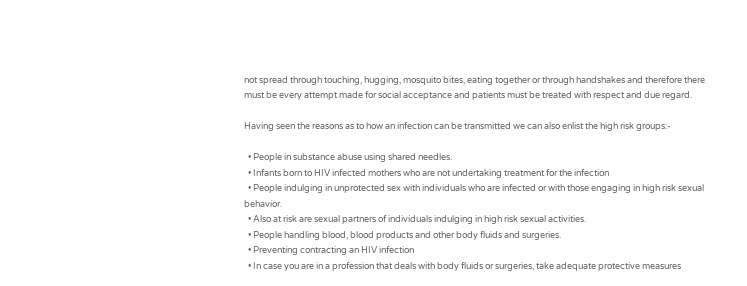not spread through touching, hugging, mosquito bites, eating together or through handshakes and therefore there must be every attempt made for social acceptance and patients must be treated with respect and due regard.

Having seen the reasons as to how an infection can be transmitted we can also enlist the high risk groups:-

  • People in substance abuse using shared needles.
  • Infants born to HIV infected mothers who are not undertaking treatment for the infection
  • People indulging in unprotected sex with individuals who are infected or with those engaging in high risk sexual behavior.
  • Also at risk are sexual partners of individuals indulging in high risk sexual activities.
  • People handling blood, blood products and other body fluids and surgeries.
  • Preventing contracting an HIV infection
  • In case you are in a profession that deals with body fluids or surgeries, take adequate protective measures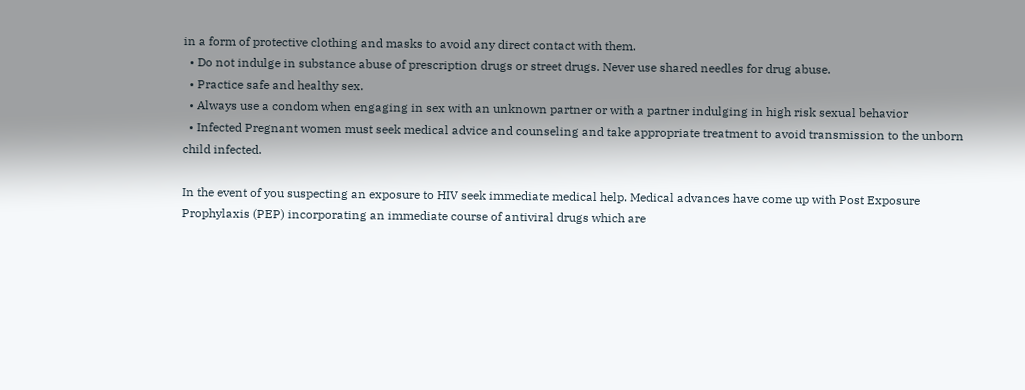in a form of protective clothing and masks to avoid any direct contact with them.
  • Do not indulge in substance abuse of prescription drugs or street drugs. Never use shared needles for drug abuse.
  • Practice safe and healthy sex.
  • Always use a condom when engaging in sex with an unknown partner or with a partner indulging in high risk sexual behavior
  • Infected Pregnant women must seek medical advice and counseling and take appropriate treatment to avoid transmission to the unborn child infected.

In the event of you suspecting an exposure to HIV seek immediate medical help. Medical advances have come up with Post Exposure Prophylaxis (PEP) incorporating an immediate course of antiviral drugs which are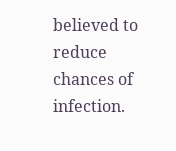believed to reduce chances of infection.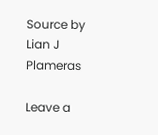Source by Lian J Plameras

Leave a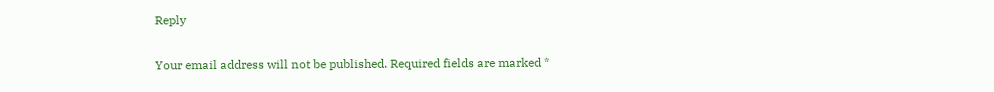Reply

Your email address will not be published. Required fields are marked *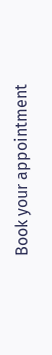Book your appointment